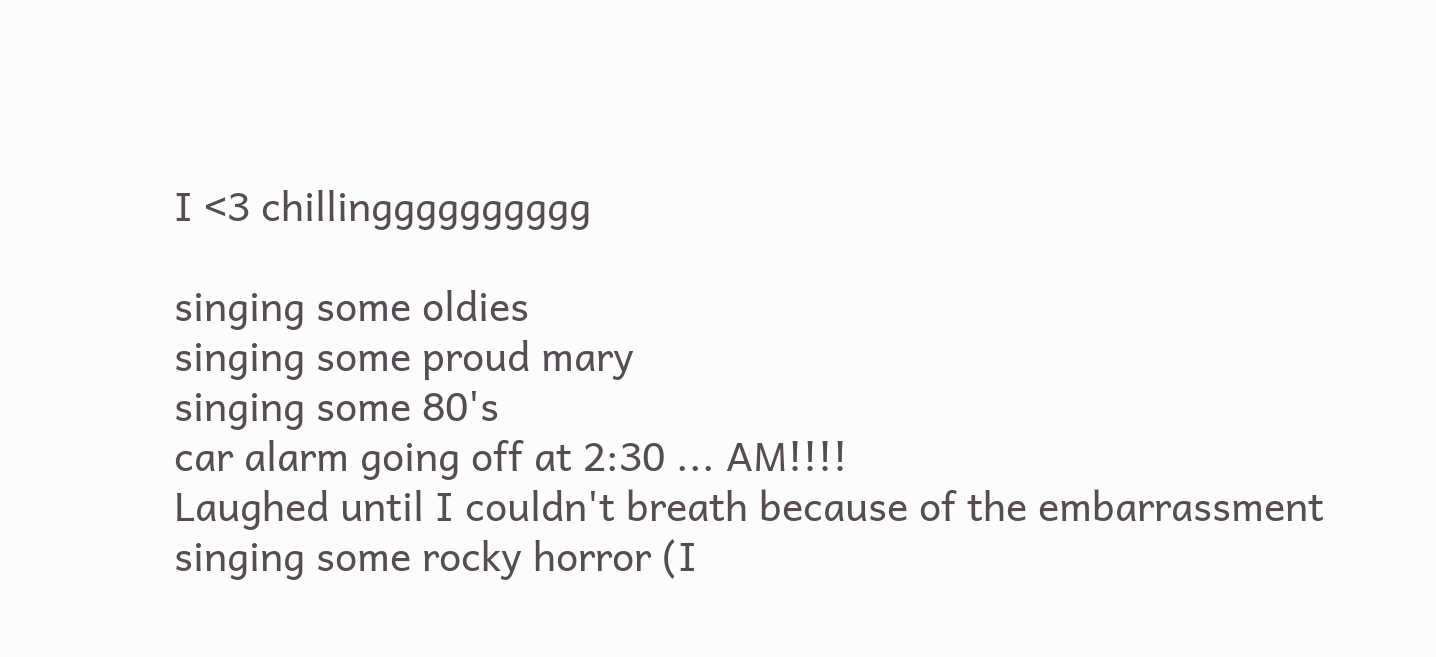I <3 chillingggggggggg

singing some oldies
singing some proud mary
singing some 80's
car alarm going off at 2:30 ... AM!!!!
Laughed until I couldn't breath because of the embarrassment
singing some rocky horror (I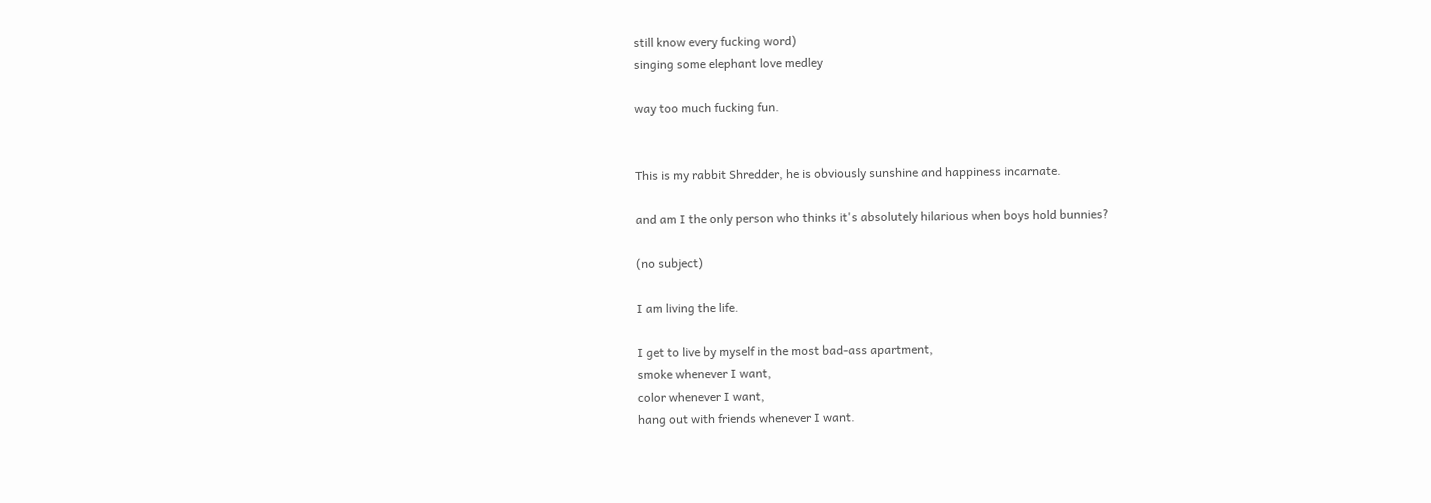still know every fucking word)
singing some elephant love medley

way too much fucking fun.


This is my rabbit Shredder, he is obviously sunshine and happiness incarnate.

and am I the only person who thinks it's absolutely hilarious when boys hold bunnies?

(no subject)

I am living the life.

I get to live by myself in the most bad-ass apartment,
smoke whenever I want,
color whenever I want,
hang out with friends whenever I want.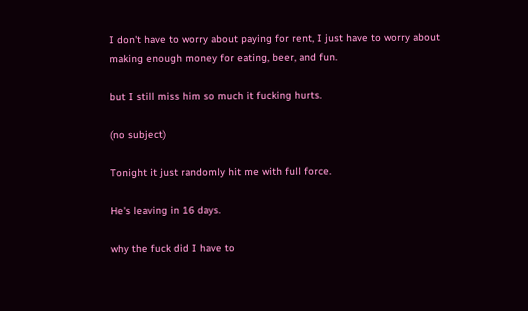I don't have to worry about paying for rent, I just have to worry about making enough money for eating, beer, and fun.

but I still miss him so much it fucking hurts.

(no subject)

Tonight it just randomly hit me with full force.

He's leaving in 16 days.

why the fuck did I have to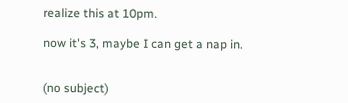realize this at 10pm.

now it's 3, maybe I can get a nap in.


(no subject)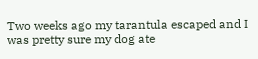Two weeks ago my tarantula escaped and I was pretty sure my dog ate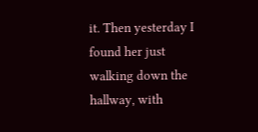it. Then yesterday I found her just walking down the hallway, with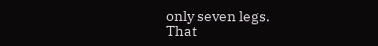only seven legs.
That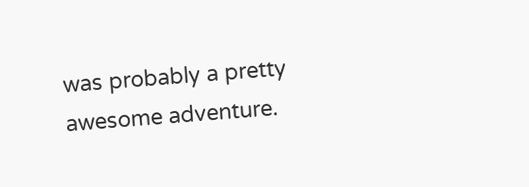was probably a pretty awesome adventure.